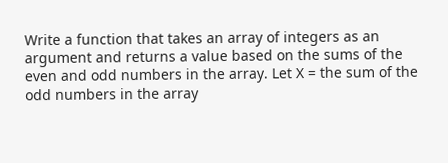Write a function that takes an array of integers as an argument and returns a value based on the sums of the even and odd numbers in the array. Let X = the sum of the odd numbers in the array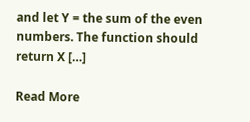and let Y = the sum of the even numbers. The function should return X […]

Read More